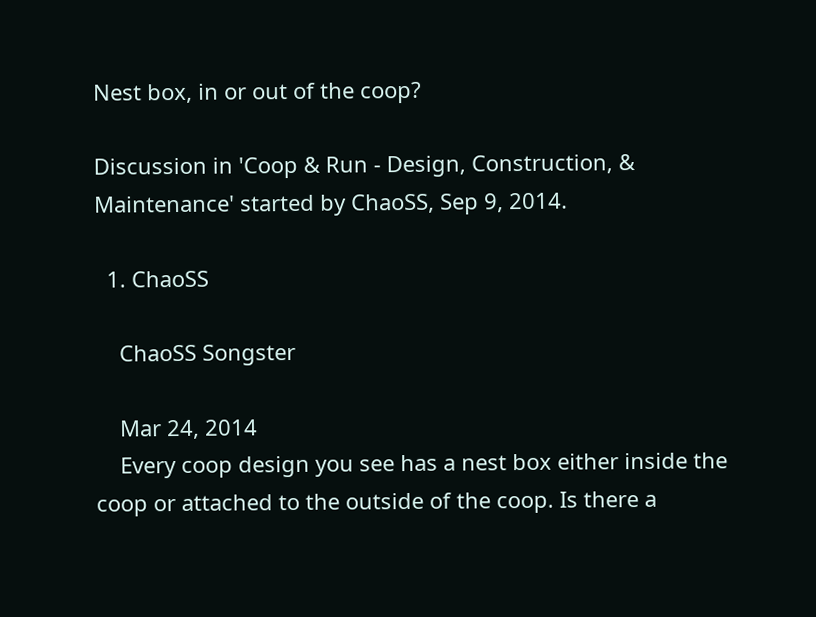Nest box, in or out of the coop?

Discussion in 'Coop & Run - Design, Construction, & Maintenance' started by ChaoSS, Sep 9, 2014.

  1. ChaoSS

    ChaoSS Songster

    Mar 24, 2014
    Every coop design you see has a nest box either inside the coop or attached to the outside of the coop. Is there a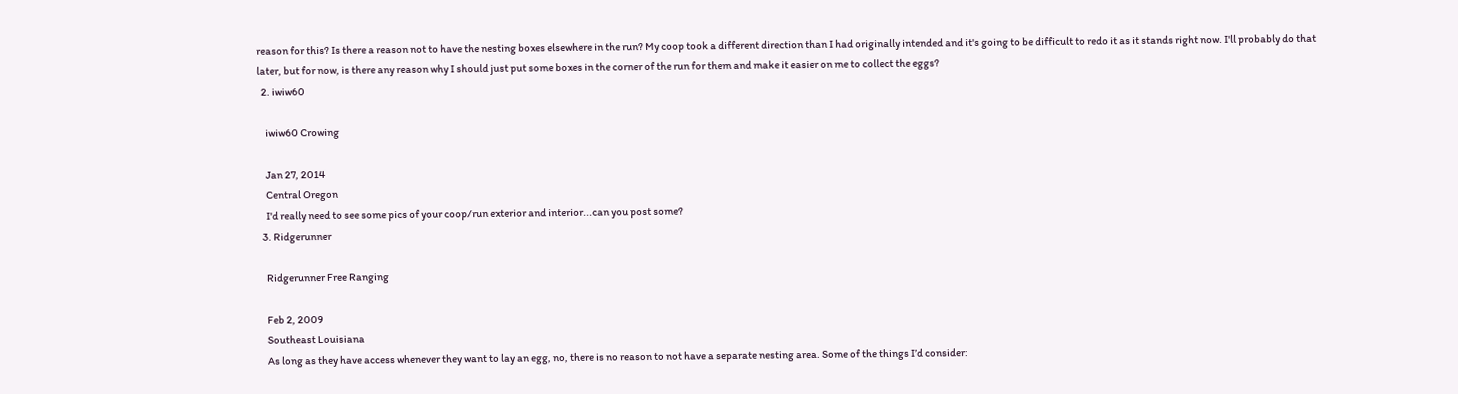reason for this? Is there a reason not to have the nesting boxes elsewhere in the run? My coop took a different direction than I had originally intended and it's going to be difficult to redo it as it stands right now. I'll probably do that later, but for now, is there any reason why I should just put some boxes in the corner of the run for them and make it easier on me to collect the eggs?
  2. iwiw60

    iwiw60 Crowing

    Jan 27, 2014
    Central Oregon
    I'd really need to see some pics of your coop/run exterior and interior...can you post some?
  3. Ridgerunner

    Ridgerunner Free Ranging

    Feb 2, 2009
    Southeast Louisiana
    As long as they have access whenever they want to lay an egg, no, there is no reason to not have a separate nesting area. Some of the things I’d consider: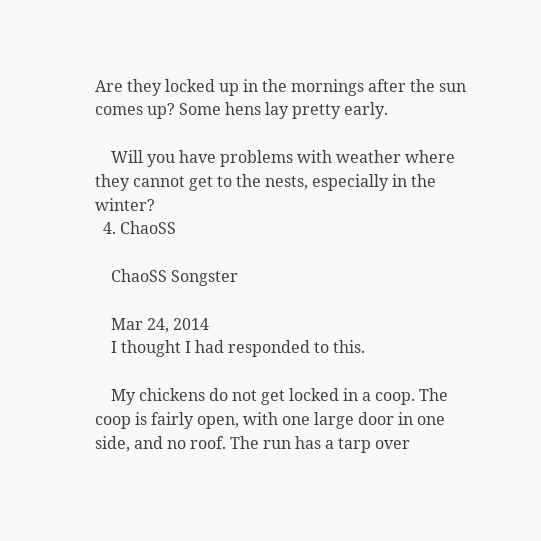Are they locked up in the mornings after the sun comes up? Some hens lay pretty early.

    Will you have problems with weather where they cannot get to the nests, especially in the winter?
  4. ChaoSS

    ChaoSS Songster

    Mar 24, 2014
    I thought I had responded to this.

    My chickens do not get locked in a coop. The coop is fairly open, with one large door in one side, and no roof. The run has a tarp over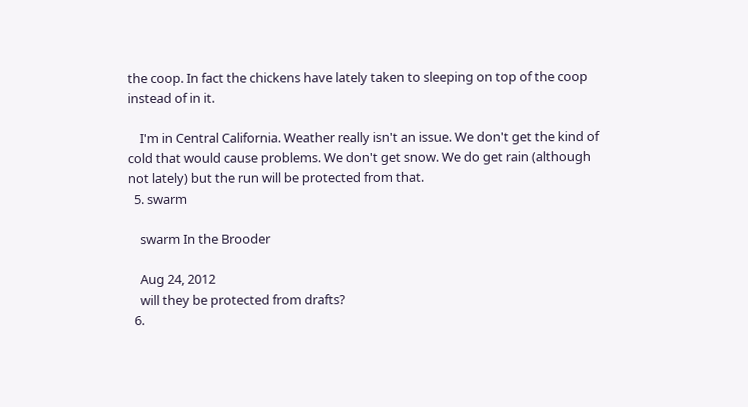the coop. In fact the chickens have lately taken to sleeping on top of the coop instead of in it.

    I'm in Central California. Weather really isn't an issue. We don't get the kind of cold that would cause problems. We don't get snow. We do get rain (although not lately) but the run will be protected from that.
  5. swarm

    swarm In the Brooder

    Aug 24, 2012
    will they be protected from drafts?
  6.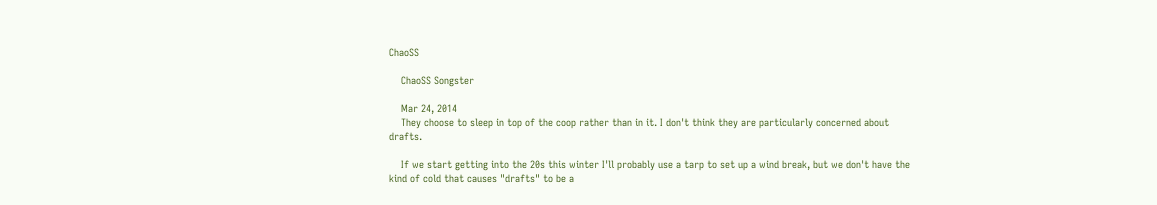ChaoSS

    ChaoSS Songster

    Mar 24, 2014
    They choose to sleep in top of the coop rather than in it. I don't think they are particularly concerned about drafts.

    If we start getting into the 20s this winter I'll probably use a tarp to set up a wind break, but we don't have the kind of cold that causes "drafts" to be a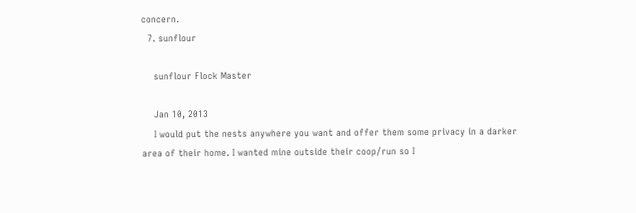concern.
  7. sunflour

    sunflour Flock Master

    Jan 10, 2013
    I would put the nests anywhere you want and offer them some privacy in a darker area of their home. I wanted mine outside their coop/run so I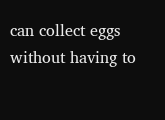can collect eggs without having to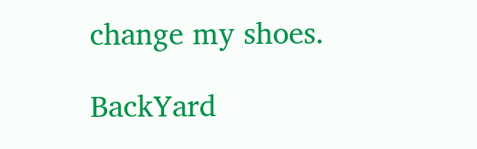change my shoes.

BackYard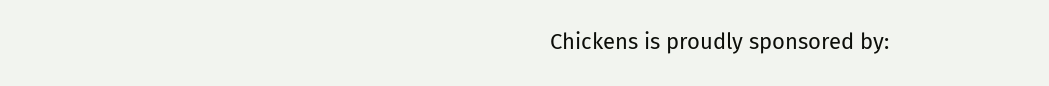Chickens is proudly sponsored by: